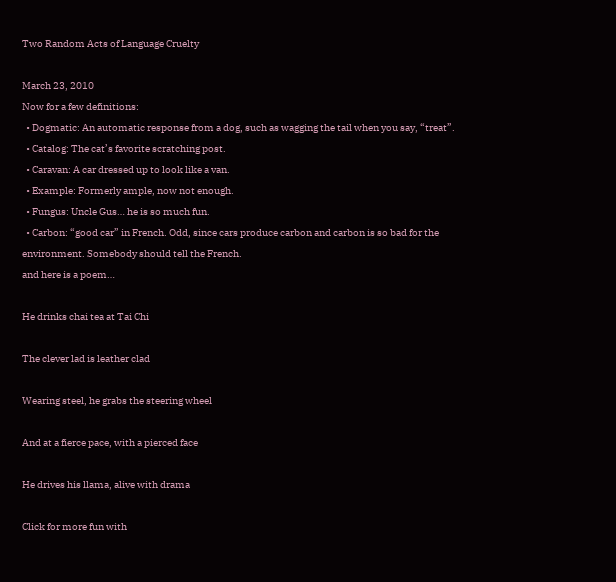Two Random Acts of Language Cruelty

March 23, 2010
Now for a few definitions:
  • Dogmatic: An automatic response from a dog, such as wagging the tail when you say, “treat”.
  • Catalog: The cat’s favorite scratching post.
  • Caravan: A car dressed up to look like a van.
  • Example: Formerly ample, now not enough.
  • Fungus: Uncle Gus… he is so much fun.
  • Carbon: “good car” in French. Odd, since cars produce carbon and carbon is so bad for the environment. Somebody should tell the French.
and here is a poem…

He drinks chai tea at Tai Chi

The clever lad is leather clad

Wearing steel, he grabs the steering wheel

And at a fierce pace, with a pierced face

He drives his llama, alive with drama

Click for more fun with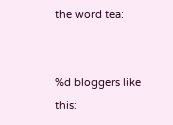the word tea:


%d bloggers like this: